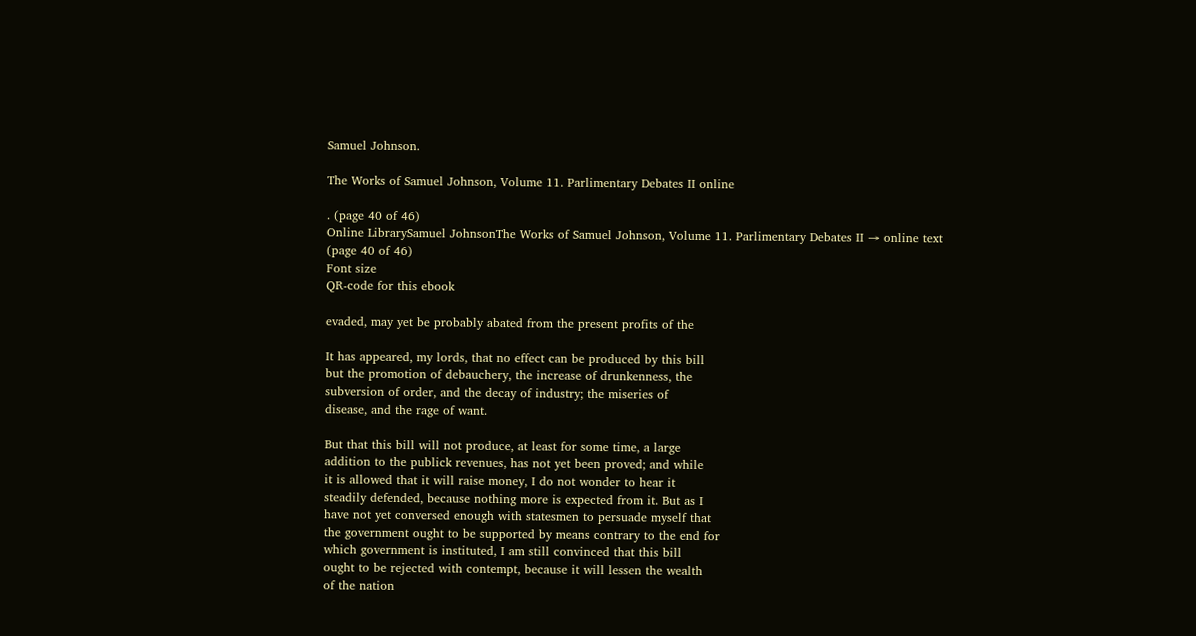Samuel Johnson.

The Works of Samuel Johnson, Volume 11. Parlimentary Debates II online

. (page 40 of 46)
Online LibrarySamuel JohnsonThe Works of Samuel Johnson, Volume 11. Parlimentary Debates II → online text (page 40 of 46)
Font size
QR-code for this ebook

evaded, may yet be probably abated from the present profits of the

It has appeared, my lords, that no effect can be produced by this bill
but the promotion of debauchery, the increase of drunkenness, the
subversion of order, and the decay of industry; the miseries of
disease, and the rage of want.

But that this bill will not produce, at least for some time, a large
addition to the publick revenues, has not yet been proved; and while
it is allowed that it will raise money, I do not wonder to hear it
steadily defended, because nothing more is expected from it. But as I
have not yet conversed enough with statesmen to persuade myself that
the government ought to be supported by means contrary to the end for
which government is instituted, I am still convinced that this bill
ought to be rejected with contempt, because it will lessen the wealth
of the nation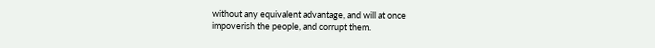without any equivalent advantage, and will at once
impoverish the people, and corrupt them.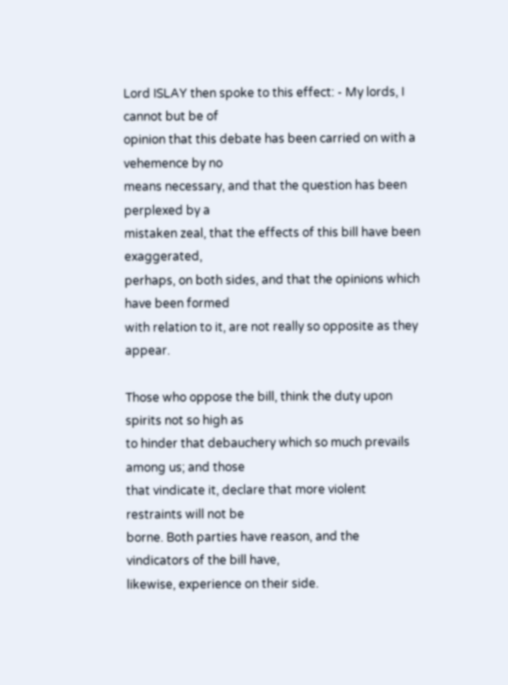Lord ISLAY then spoke to this effect: - My lords, I cannot but be of
opinion that this debate has been carried on with a vehemence by no
means necessary, and that the question has been perplexed by a
mistaken zeal, that the effects of this bill have been exaggerated,
perhaps, on both sides, and that the opinions which have been formed
with relation to it, are not really so opposite as they appear.

Those who oppose the bill, think the duty upon spirits not so high as
to hinder that debauchery which so much prevails among us; and those
that vindicate it, declare that more violent restraints will not be
borne. Both parties have reason, and the vindicators of the bill have,
likewise, experience on their side.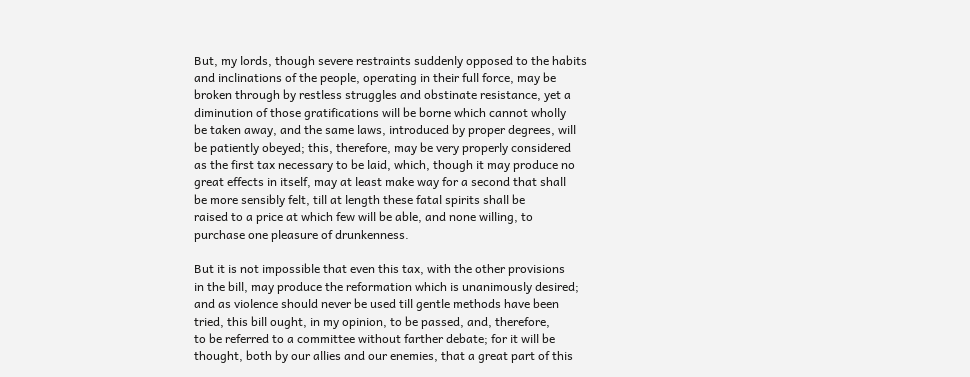But, my lords, though severe restraints suddenly opposed to the habits
and inclinations of the people, operating in their full force, may be
broken through by restless struggles and obstinate resistance, yet a
diminution of those gratifications will be borne which cannot wholly
be taken away, and the same laws, introduced by proper degrees, will
be patiently obeyed; this, therefore, may be very properly considered
as the first tax necessary to be laid, which, though it may produce no
great effects in itself, may at least make way for a second that shall
be more sensibly felt, till at length these fatal spirits shall be
raised to a price at which few will be able, and none willing, to
purchase one pleasure of drunkenness.

But it is not impossible that even this tax, with the other provisions
in the bill, may produce the reformation which is unanimously desired;
and as violence should never be used till gentle methods have been
tried, this bill ought, in my opinion, to be passed, and, therefore,
to be referred to a committee without farther debate; for it will be
thought, both by our allies and our enemies, that a great part of this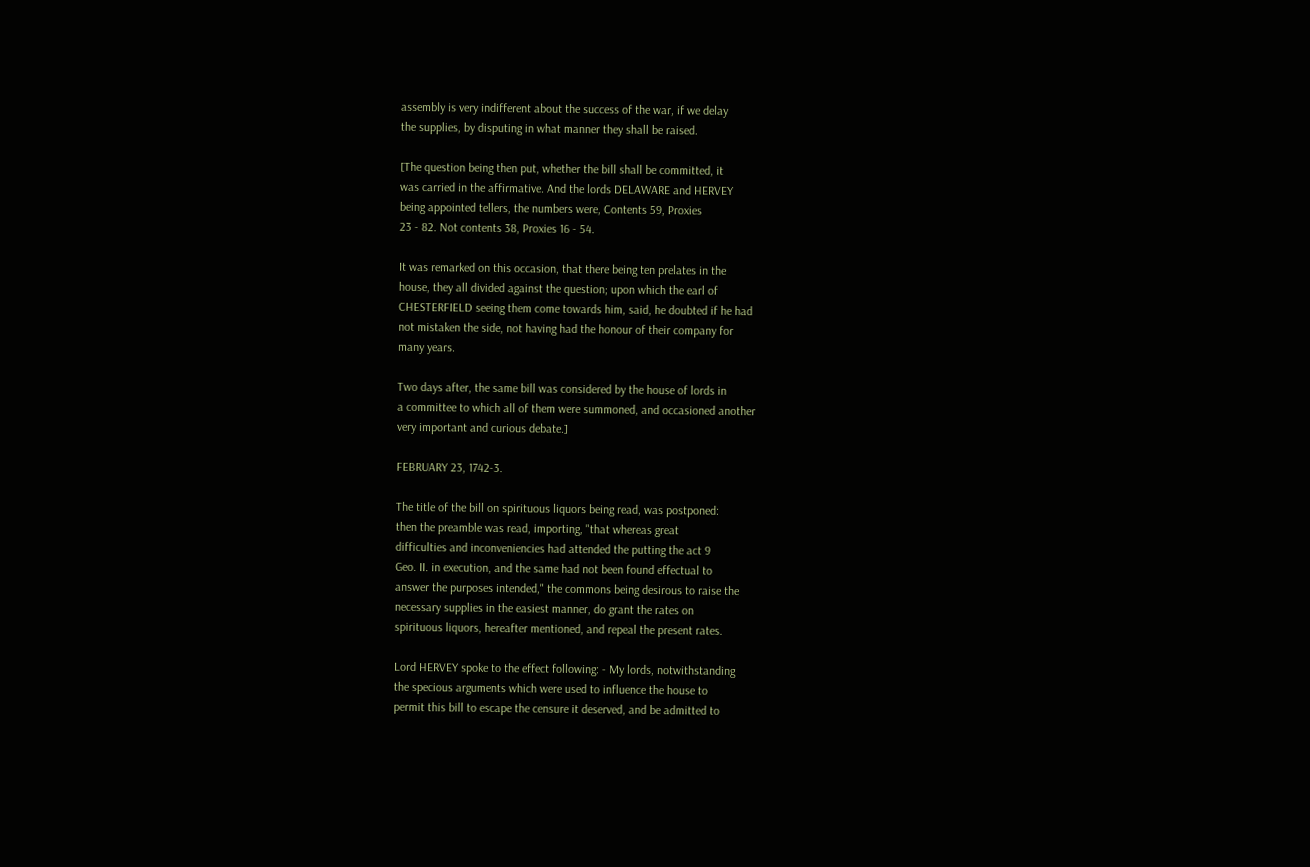assembly is very indifferent about the success of the war, if we delay
the supplies, by disputing in what manner they shall be raised.

[The question being then put, whether the bill shall be committed, it
was carried in the affirmative. And the lords DELAWARE and HERVEY
being appointed tellers, the numbers were, Contents 59, Proxies
23 - 82. Not contents 38, Proxies 16 - 54.

It was remarked on this occasion, that there being ten prelates in the
house, they all divided against the question; upon which the earl of
CHESTERFIELD seeing them come towards him, said, he doubted if he had
not mistaken the side, not having had the honour of their company for
many years.

Two days after, the same bill was considered by the house of lords in
a committee to which all of them were summoned, and occasioned another
very important and curious debate.]

FEBRUARY 23, 1742-3.

The title of the bill on spirituous liquors being read, was postponed:
then the preamble was read, importing, "that whereas great
difficulties and inconveniencies had attended the putting the act 9
Geo. II. in execution, and the same had not been found effectual to
answer the purposes intended," the commons being desirous to raise the
necessary supplies in the easiest manner, do grant the rates on
spirituous liquors, hereafter mentioned, and repeal the present rates.

Lord HERVEY spoke to the effect following: - My lords, notwithstanding
the specious arguments which were used to influence the house to
permit this bill to escape the censure it deserved, and be admitted to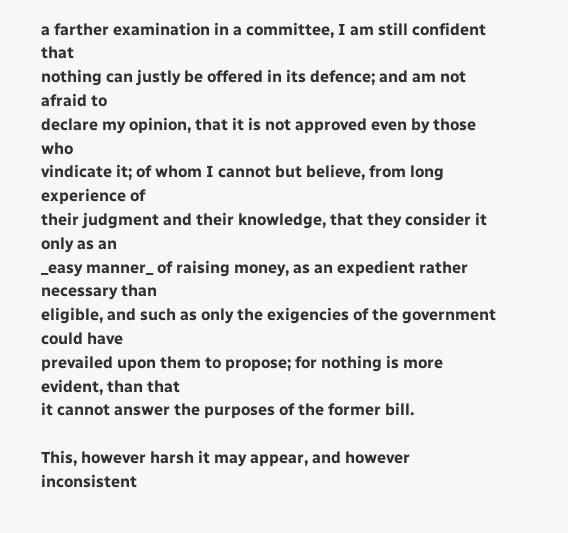a farther examination in a committee, I am still confident that
nothing can justly be offered in its defence; and am not afraid to
declare my opinion, that it is not approved even by those who
vindicate it; of whom I cannot but believe, from long experience of
their judgment and their knowledge, that they consider it only as an
_easy manner_ of raising money, as an expedient rather necessary than
eligible, and such as only the exigencies of the government could have
prevailed upon them to propose; for nothing is more evident, than that
it cannot answer the purposes of the former bill.

This, however harsh it may appear, and however inconsistent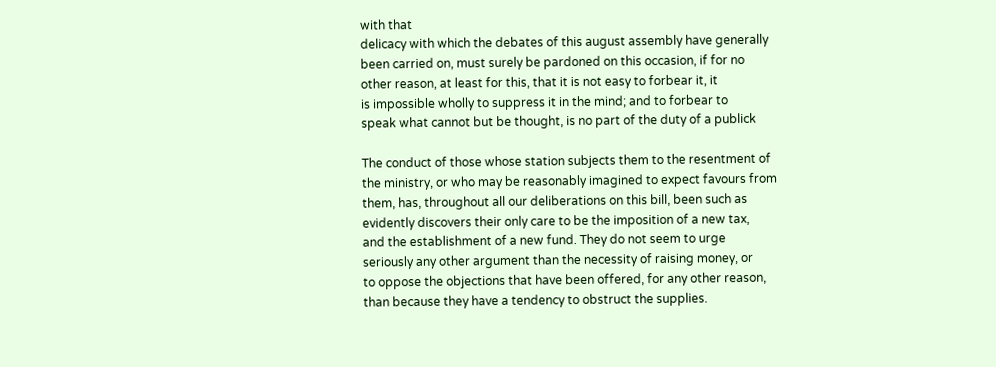with that
delicacy with which the debates of this august assembly have generally
been carried on, must surely be pardoned on this occasion, if for no
other reason, at least for this, that it is not easy to forbear it, it
is impossible wholly to suppress it in the mind; and to forbear to
speak what cannot but be thought, is no part of the duty of a publick

The conduct of those whose station subjects them to the resentment of
the ministry, or who may be reasonably imagined to expect favours from
them, has, throughout all our deliberations on this bill, been such as
evidently discovers their only care to be the imposition of a new tax,
and the establishment of a new fund. They do not seem to urge
seriously any other argument than the necessity of raising money, or
to oppose the objections that have been offered, for any other reason,
than because they have a tendency to obstruct the supplies.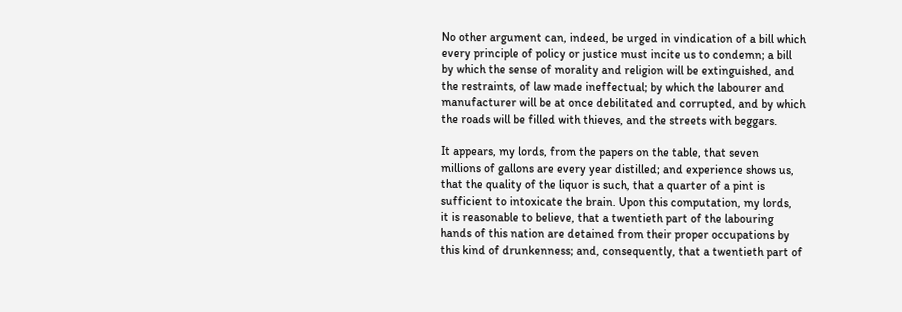No other argument can, indeed, be urged in vindication of a bill which
every principle of policy or justice must incite us to condemn; a bill
by which the sense of morality and religion will be extinguished, and
the restraints, of law made ineffectual; by which the labourer and
manufacturer will be at once debilitated and corrupted, and by which
the roads will be filled with thieves, and the streets with beggars.

It appears, my lords, from the papers on the table, that seven
millions of gallons are every year distilled; and experience shows us,
that the quality of the liquor is such, that a quarter of a pint is
sufficient to intoxicate the brain. Upon this computation, my lords,
it is reasonable to believe, that a twentieth part of the labouring
hands of this nation are detained from their proper occupations by
this kind of drunkenness; and, consequently, that a twentieth part of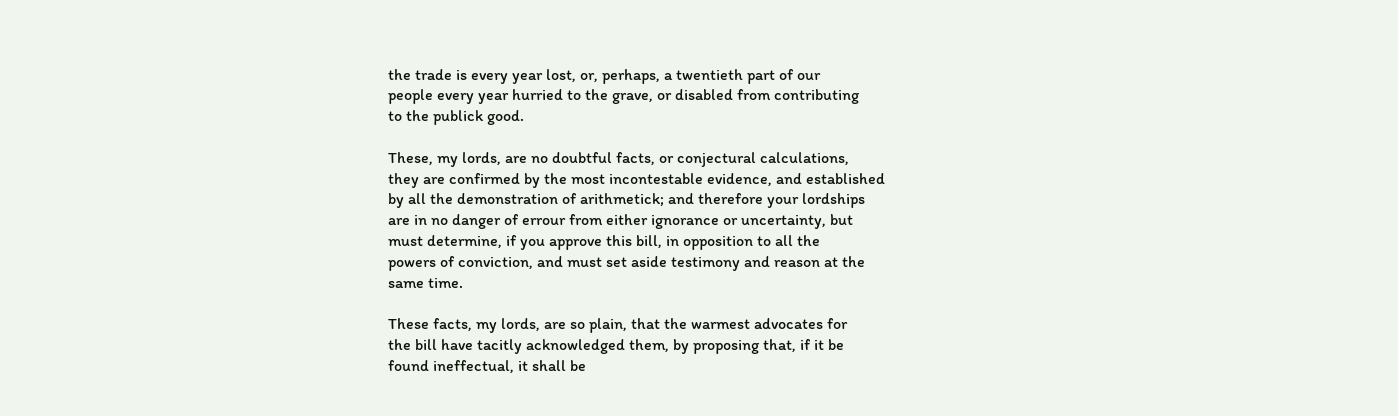the trade is every year lost, or, perhaps, a twentieth part of our
people every year hurried to the grave, or disabled from contributing
to the publick good.

These, my lords, are no doubtful facts, or conjectural calculations,
they are confirmed by the most incontestable evidence, and established
by all the demonstration of arithmetick; and therefore your lordships
are in no danger of errour from either ignorance or uncertainty, but
must determine, if you approve this bill, in opposition to all the
powers of conviction, and must set aside testimony and reason at the
same time.

These facts, my lords, are so plain, that the warmest advocates for
the bill have tacitly acknowledged them, by proposing that, if it be
found ineffectual, it shall be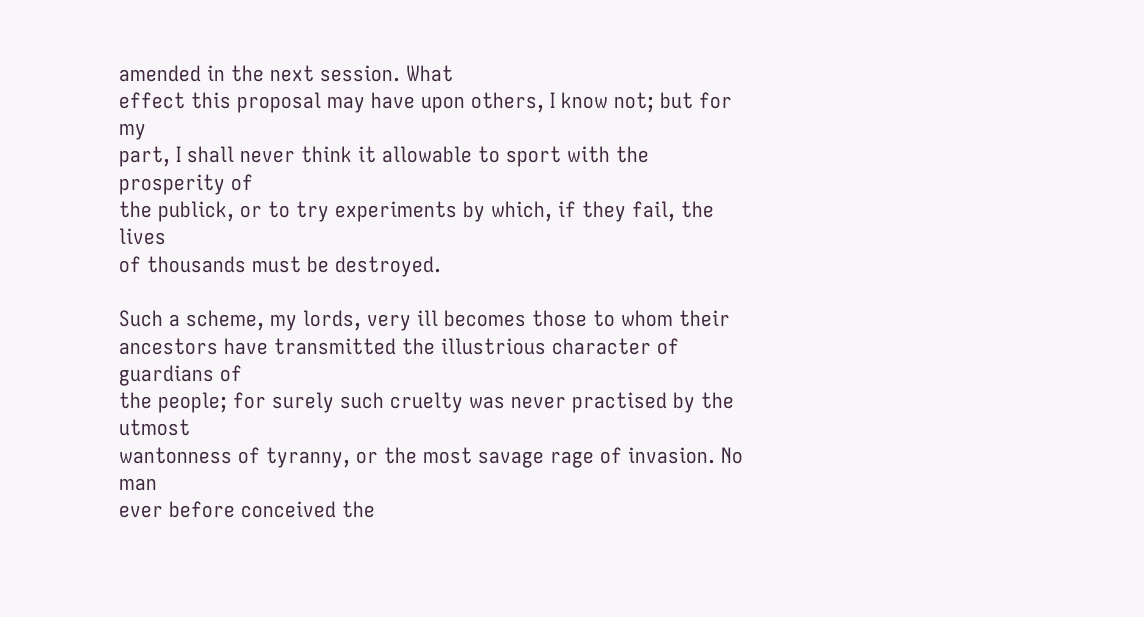amended in the next session. What
effect this proposal may have upon others, I know not; but for my
part, I shall never think it allowable to sport with the prosperity of
the publick, or to try experiments by which, if they fail, the lives
of thousands must be destroyed.

Such a scheme, my lords, very ill becomes those to whom their
ancestors have transmitted the illustrious character of guardians of
the people; for surely such cruelty was never practised by the utmost
wantonness of tyranny, or the most savage rage of invasion. No man
ever before conceived the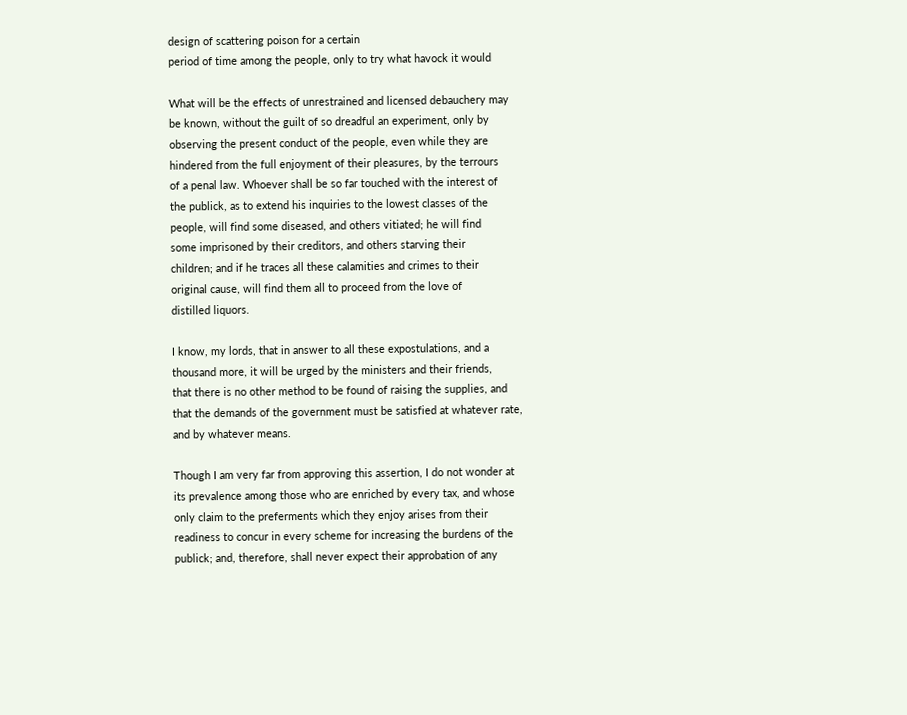design of scattering poison for a certain
period of time among the people, only to try what havock it would

What will be the effects of unrestrained and licensed debauchery may
be known, without the guilt of so dreadful an experiment, only by
observing the present conduct of the people, even while they are
hindered from the full enjoyment of their pleasures, by the terrours
of a penal law. Whoever shall be so far touched with the interest of
the publick, as to extend his inquiries to the lowest classes of the
people, will find some diseased, and others vitiated; he will find
some imprisoned by their creditors, and others starving their
children; and if he traces all these calamities and crimes to their
original cause, will find them all to proceed from the love of
distilled liquors.

I know, my lords, that in answer to all these expostulations, and a
thousand more, it will be urged by the ministers and their friends,
that there is no other method to be found of raising the supplies, and
that the demands of the government must be satisfied at whatever rate,
and by whatever means.

Though I am very far from approving this assertion, I do not wonder at
its prevalence among those who are enriched by every tax, and whose
only claim to the preferments which they enjoy arises from their
readiness to concur in every scheme for increasing the burdens of the
publick; and, therefore, shall never expect their approbation of any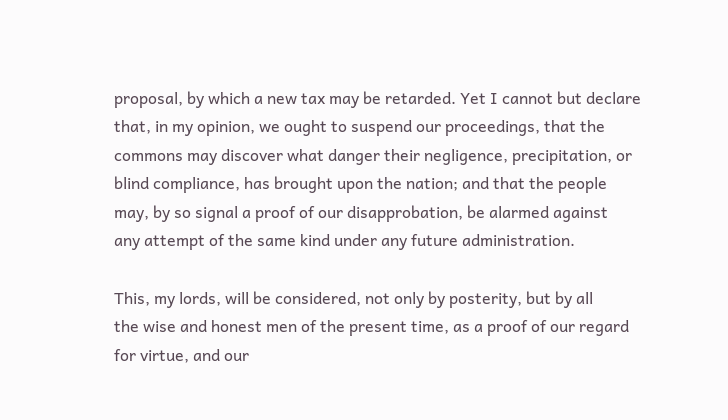proposal, by which a new tax may be retarded. Yet I cannot but declare
that, in my opinion, we ought to suspend our proceedings, that the
commons may discover what danger their negligence, precipitation, or
blind compliance, has brought upon the nation; and that the people
may, by so signal a proof of our disapprobation, be alarmed against
any attempt of the same kind under any future administration.

This, my lords, will be considered, not only by posterity, but by all
the wise and honest men of the present time, as a proof of our regard
for virtue, and our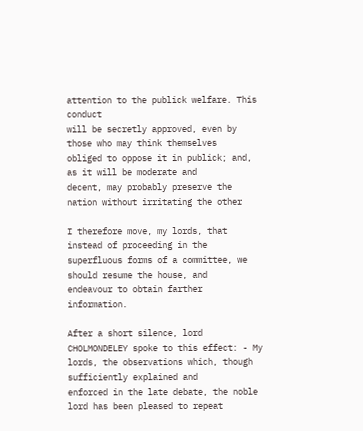attention to the publick welfare. This conduct
will be secretly approved, even by those who may think themselves
obliged to oppose it in publick; and, as it will be moderate and
decent, may probably preserve the nation without irritating the other

I therefore move, my lords, that instead of proceeding in the
superfluous forms of a committee, we should resume the house, and
endeavour to obtain farther information.

After a short silence, lord CHOLMONDELEY spoke to this effect: - My
lords, the observations which, though sufficiently explained and
enforced in the late debate, the noble lord has been pleased to repeat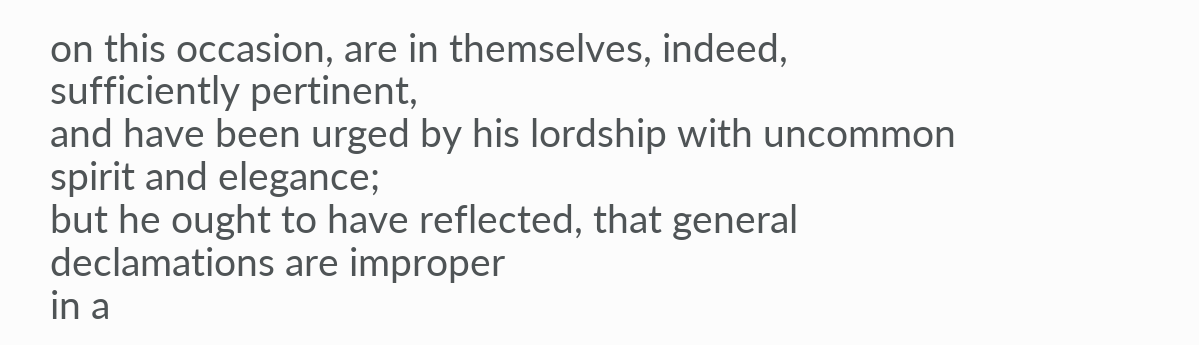on this occasion, are in themselves, indeed, sufficiently pertinent,
and have been urged by his lordship with uncommon spirit and elegance;
but he ought to have reflected, that general declamations are improper
in a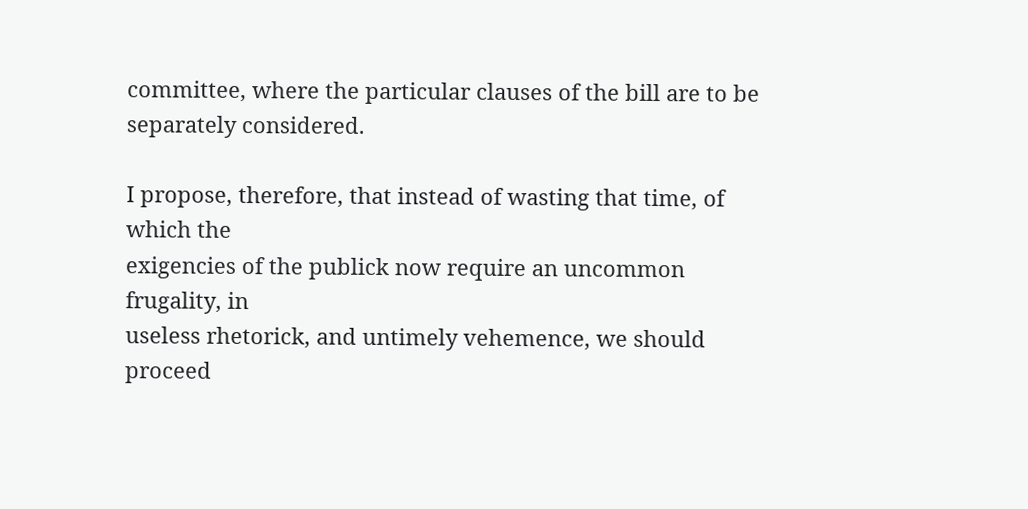committee, where the particular clauses of the bill are to be
separately considered.

I propose, therefore, that instead of wasting that time, of which the
exigencies of the publick now require an uncommon frugality, in
useless rhetorick, and untimely vehemence, we should proceed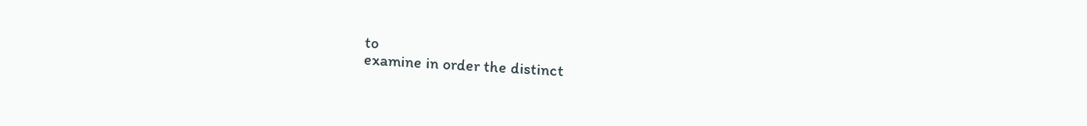to
examine in order the distinct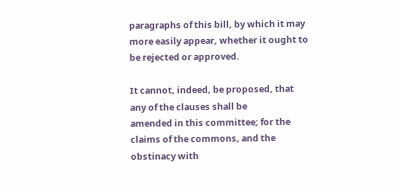paragraphs of this bill, by which it may
more easily appear, whether it ought to be rejected or approved.

It cannot, indeed, be proposed, that any of the clauses shall be
amended in this committee; for the claims of the commons, and the
obstinacy with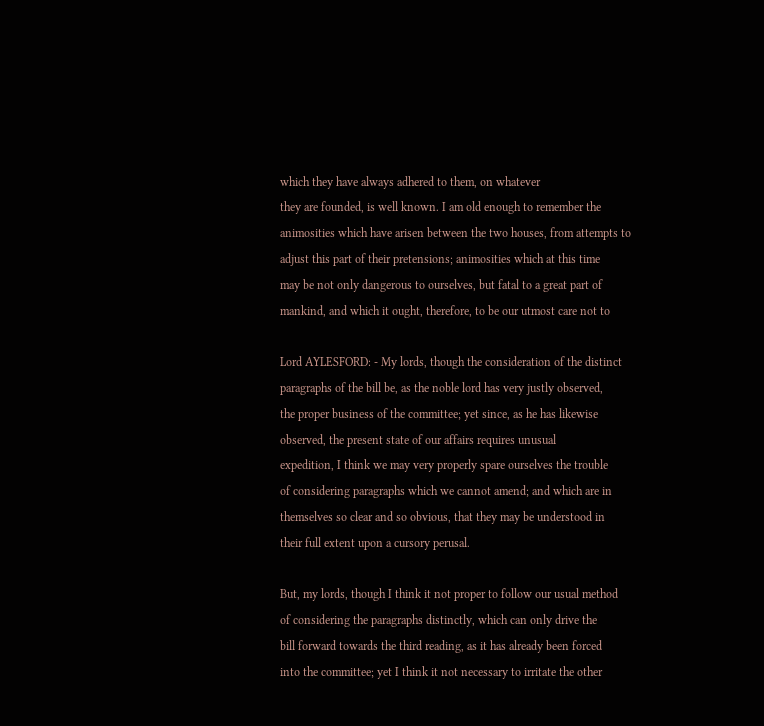which they have always adhered to them, on whatever
they are founded, is well known. I am old enough to remember the
animosities which have arisen between the two houses, from attempts to
adjust this part of their pretensions; animosities which at this time
may be not only dangerous to ourselves, but fatal to a great part of
mankind, and which it ought, therefore, to be our utmost care not to

Lord AYLESFORD: - My lords, though the consideration of the distinct
paragraphs of the bill be, as the noble lord has very justly observed,
the proper business of the committee; yet since, as he has likewise
observed, the present state of our affairs requires unusual
expedition, I think we may very properly spare ourselves the trouble
of considering paragraphs which we cannot amend; and which are in
themselves so clear and so obvious, that they may be understood in
their full extent upon a cursory perusal.

But, my lords, though I think it not proper to follow our usual method
of considering the paragraphs distinctly, which can only drive the
bill forward towards the third reading, as it has already been forced
into the committee; yet I think it not necessary to irritate the other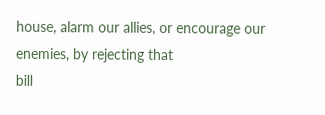house, alarm our allies, or encourage our enemies, by rejecting that
bill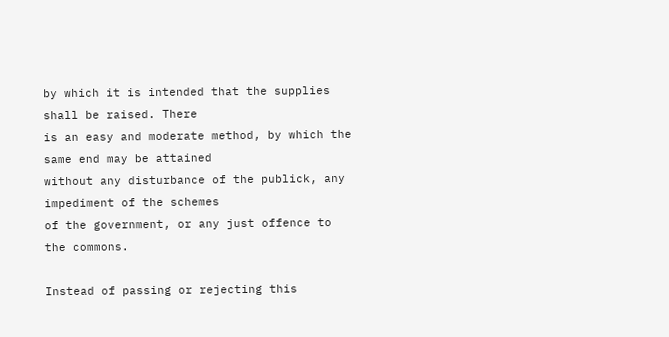by which it is intended that the supplies shall be raised. There
is an easy and moderate method, by which the same end may be attained
without any disturbance of the publick, any impediment of the schemes
of the government, or any just offence to the commons.

Instead of passing or rejecting this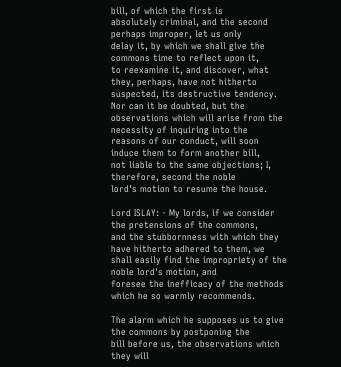bill, of which the first is
absolutely criminal, and the second perhaps improper, let us only
delay it, by which we shall give the commons time to reflect upon it,
to reexamine it, and discover, what they, perhaps, have not hitherto
suspected, its destructive tendency. Nor can it be doubted, but the
observations which will arise from the necessity of inquiring into the
reasons of our conduct, will soon induce them to form another bill,
not liable to the same objections; I, therefore, second the noble
lord's motion to resume the house.

Lord ISLAY: - My lords, if we consider the pretensions of the commons,
and the stubbornness with which they have hitherto adhered to them, we
shall easily find the impropriety of the noble lord's motion, and
foresee the inefficacy of the methods which he so warmly recommends.

The alarm which he supposes us to give the commons by postponing the
bill before us, the observations which they will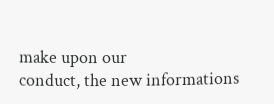make upon our
conduct, the new informations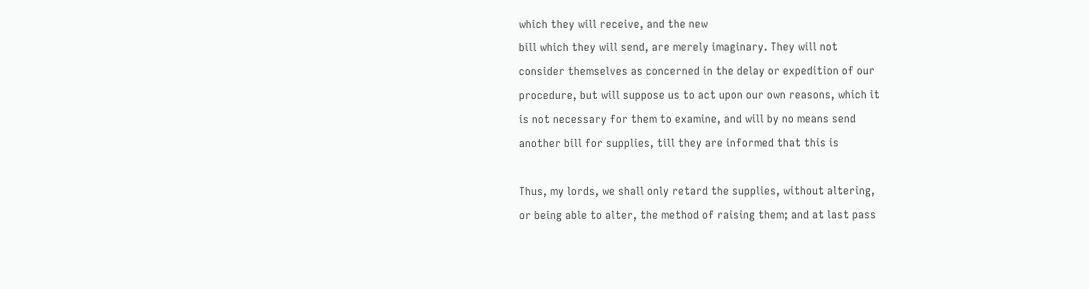which they will receive, and the new
bill which they will send, are merely imaginary. They will not
consider themselves as concerned in the delay or expedition of our
procedure, but will suppose us to act upon our own reasons, which it
is not necessary for them to examine, and will by no means send
another bill for supplies, till they are informed that this is

Thus, my lords, we shall only retard the supplies, without altering,
or being able to alter, the method of raising them; and at last pass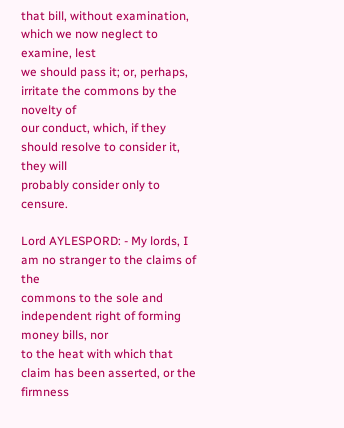that bill, without examination, which we now neglect to examine, lest
we should pass it; or, perhaps, irritate the commons by the novelty of
our conduct, which, if they should resolve to consider it, they will
probably consider only to censure.

Lord AYLESPORD: - My lords, I am no stranger to the claims of the
commons to the sole and independent right of forming money bills, nor
to the heat with which that claim has been asserted, or the firmness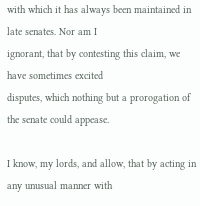with which it has always been maintained in late senates. Nor am I
ignorant, that by contesting this claim, we have sometimes excited
disputes, which nothing but a prorogation of the senate could appease.

I know, my lords, and allow, that by acting in any unusual manner with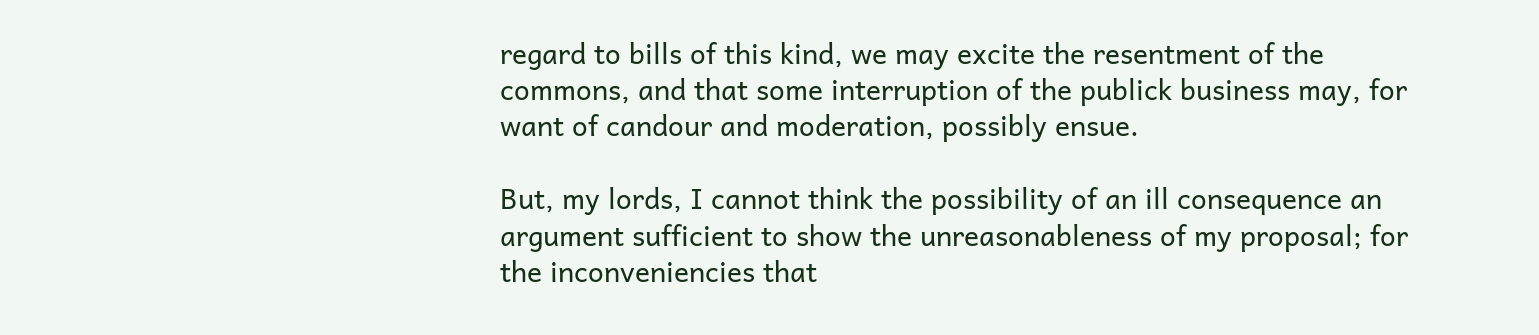regard to bills of this kind, we may excite the resentment of the
commons, and that some interruption of the publick business may, for
want of candour and moderation, possibly ensue.

But, my lords, I cannot think the possibility of an ill consequence an
argument sufficient to show the unreasonableness of my proposal; for
the inconveniencies that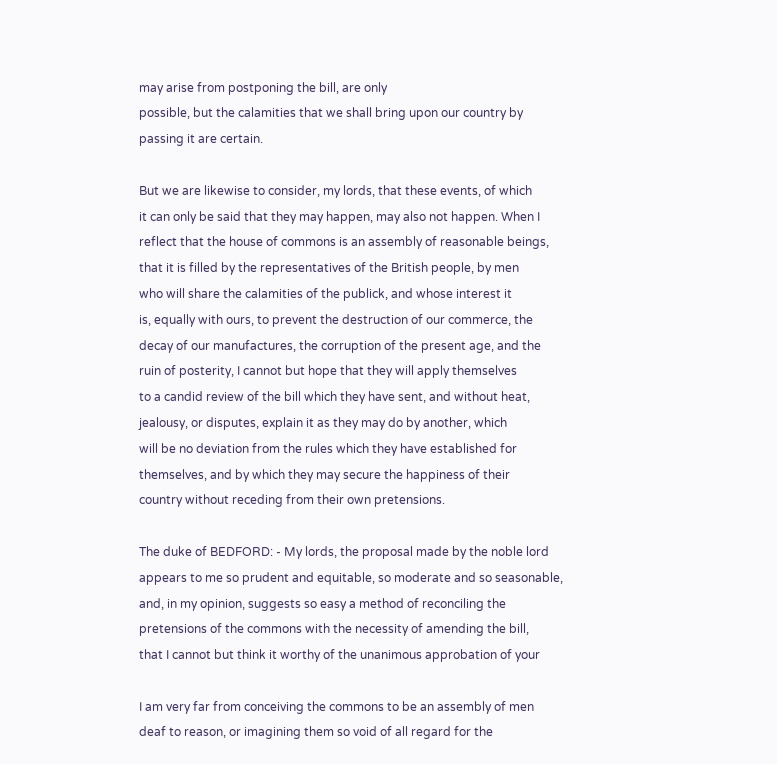may arise from postponing the bill, are only
possible, but the calamities that we shall bring upon our country by
passing it are certain.

But we are likewise to consider, my lords, that these events, of which
it can only be said that they may happen, may also not happen. When I
reflect that the house of commons is an assembly of reasonable beings,
that it is filled by the representatives of the British people, by men
who will share the calamities of the publick, and whose interest it
is, equally with ours, to prevent the destruction of our commerce, the
decay of our manufactures, the corruption of the present age, and the
ruin of posterity, I cannot but hope that they will apply themselves
to a candid review of the bill which they have sent, and without heat,
jealousy, or disputes, explain it as they may do by another, which
will be no deviation from the rules which they have established for
themselves, and by which they may secure the happiness of their
country without receding from their own pretensions.

The duke of BEDFORD: - My lords, the proposal made by the noble lord
appears to me so prudent and equitable, so moderate and so seasonable,
and, in my opinion, suggests so easy a method of reconciling the
pretensions of the commons with the necessity of amending the bill,
that I cannot but think it worthy of the unanimous approbation of your

I am very far from conceiving the commons to be an assembly of men
deaf to reason, or imagining them so void of all regard for the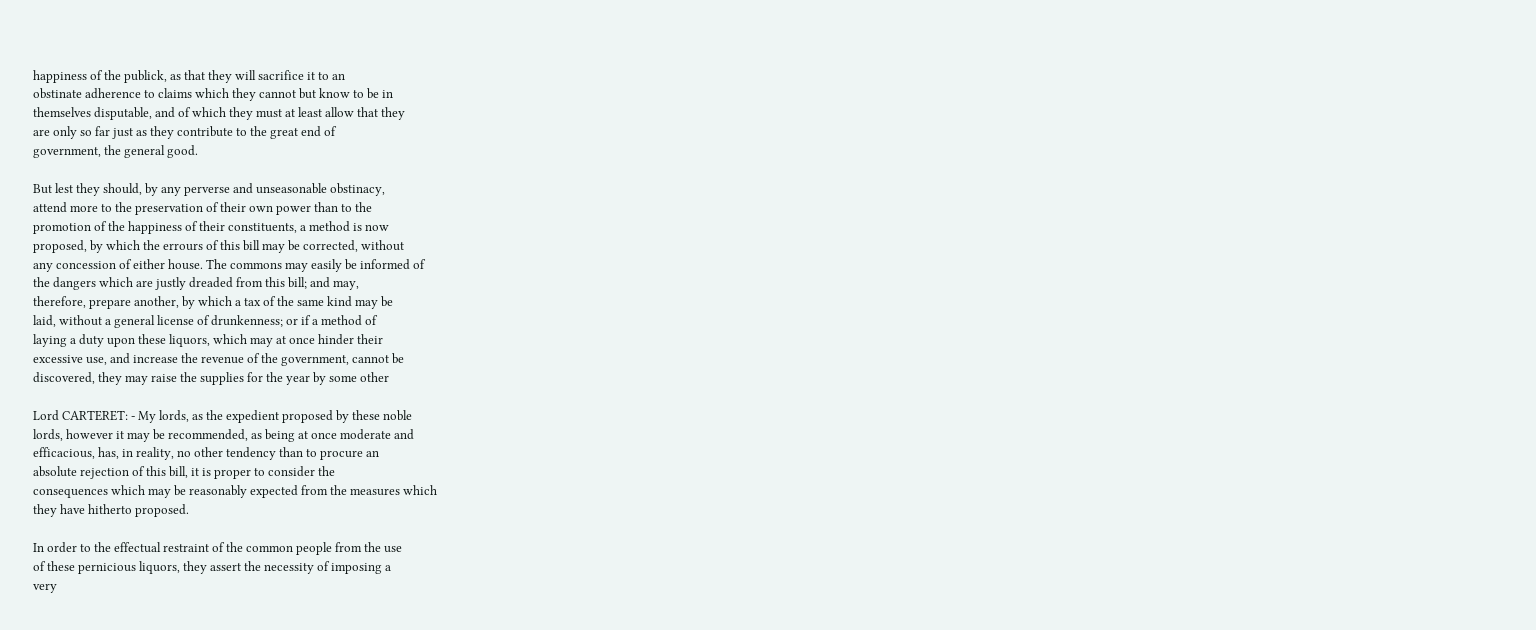happiness of the publick, as that they will sacrifice it to an
obstinate adherence to claims which they cannot but know to be in
themselves disputable, and of which they must at least allow that they
are only so far just as they contribute to the great end of
government, the general good.

But lest they should, by any perverse and unseasonable obstinacy,
attend more to the preservation of their own power than to the
promotion of the happiness of their constituents, a method is now
proposed, by which the errours of this bill may be corrected, without
any concession of either house. The commons may easily be informed of
the dangers which are justly dreaded from this bill; and may,
therefore, prepare another, by which a tax of the same kind may be
laid, without a general license of drunkenness; or if a method of
laying a duty upon these liquors, which may at once hinder their
excessive use, and increase the revenue of the government, cannot be
discovered, they may raise the supplies for the year by some other

Lord CARTERET: - My lords, as the expedient proposed by these noble
lords, however it may be recommended, as being at once moderate and
efficacious, has, in reality, no other tendency than to procure an
absolute rejection of this bill, it is proper to consider the
consequences which may be reasonably expected from the measures which
they have hitherto proposed.

In order to the effectual restraint of the common people from the use
of these pernicious liquors, they assert the necessity of imposing a
very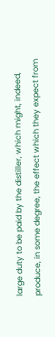large duty to be paid by the distiller, which might, indeed,
produce, in some degree, the effect which they expect from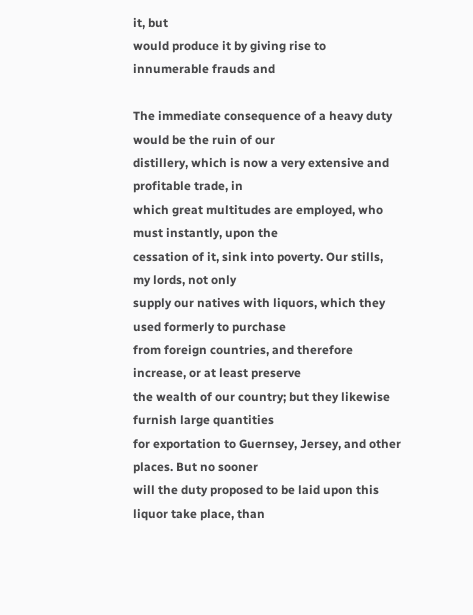it, but
would produce it by giving rise to innumerable frauds and

The immediate consequence of a heavy duty would be the ruin of our
distillery, which is now a very extensive and profitable trade, in
which great multitudes are employed, who must instantly, upon the
cessation of it, sink into poverty. Our stills, my lords, not only
supply our natives with liquors, which they used formerly to purchase
from foreign countries, and therefore increase, or at least preserve
the wealth of our country; but they likewise furnish large quantities
for exportation to Guernsey, Jersey, and other places. But no sooner
will the duty proposed to be laid upon this liquor take place, than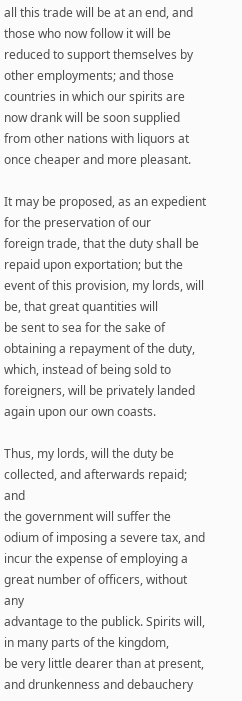all this trade will be at an end, and those who now follow it will be
reduced to support themselves by other employments; and those
countries in which our spirits are now drank will be soon supplied
from other nations with liquors at once cheaper and more pleasant.

It may be proposed, as an expedient for the preservation of our
foreign trade, that the duty shall be repaid upon exportation; but the
event of this provision, my lords, will be, that great quantities will
be sent to sea for the sake of obtaining a repayment of the duty,
which, instead of being sold to foreigners, will be privately landed
again upon our own coasts.

Thus, my lords, will the duty be collected, and afterwards repaid; and
the government will suffer the odium of imposing a severe tax, and
incur the expense of employing a great number of officers, without any
advantage to the publick. Spirits will, in many parts of the kingdom,
be very little dearer than at present, and drunkenness and debauchery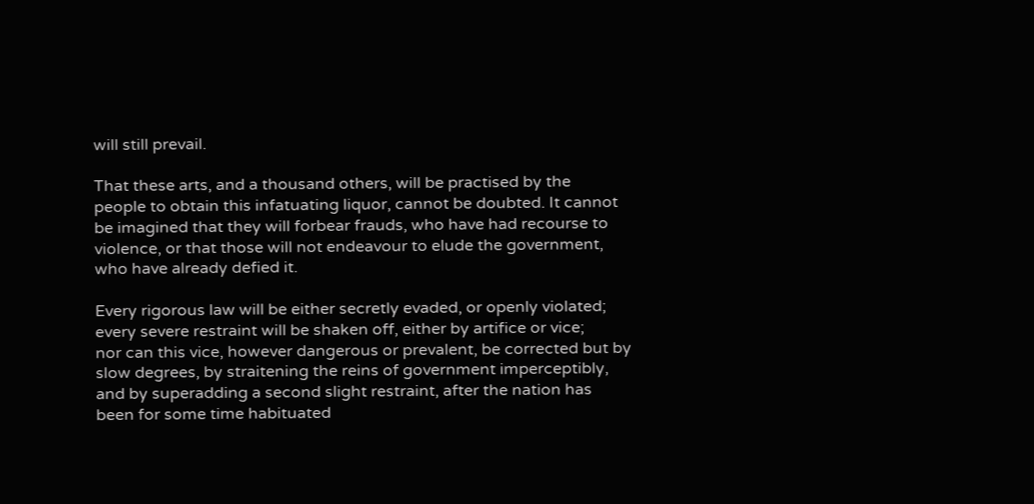will still prevail.

That these arts, and a thousand others, will be practised by the
people to obtain this infatuating liquor, cannot be doubted. It cannot
be imagined that they will forbear frauds, who have had recourse to
violence, or that those will not endeavour to elude the government,
who have already defied it.

Every rigorous law will be either secretly evaded, or openly violated;
every severe restraint will be shaken off, either by artifice or vice;
nor can this vice, however dangerous or prevalent, be corrected but by
slow degrees, by straitening the reins of government imperceptibly,
and by superadding a second slight restraint, after the nation has
been for some time habituated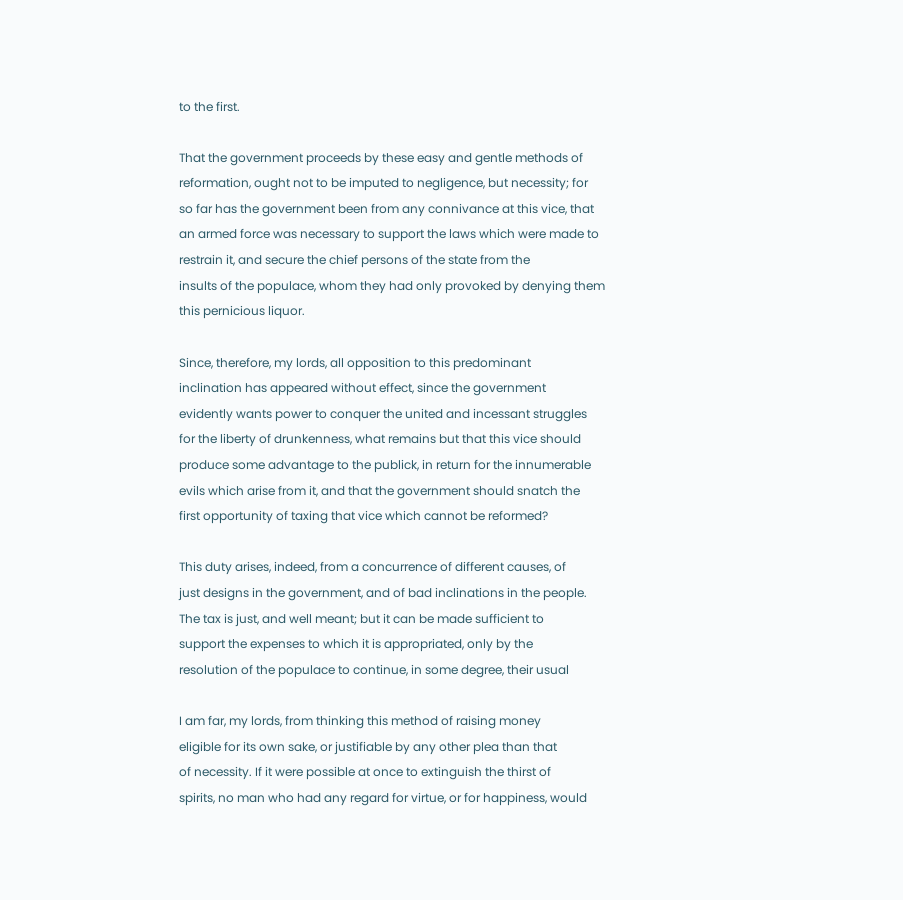to the first.

That the government proceeds by these easy and gentle methods of
reformation, ought not to be imputed to negligence, but necessity; for
so far has the government been from any connivance at this vice, that
an armed force was necessary to support the laws which were made to
restrain it, and secure the chief persons of the state from the
insults of the populace, whom they had only provoked by denying them
this pernicious liquor.

Since, therefore, my lords, all opposition to this predominant
inclination has appeared without effect, since the government
evidently wants power to conquer the united and incessant struggles
for the liberty of drunkenness, what remains but that this vice should
produce some advantage to the publick, in return for the innumerable
evils which arise from it, and that the government should snatch the
first opportunity of taxing that vice which cannot be reformed?

This duty arises, indeed, from a concurrence of different causes, of
just designs in the government, and of bad inclinations in the people.
The tax is just, and well meant; but it can be made sufficient to
support the expenses to which it is appropriated, only by the
resolution of the populace to continue, in some degree, their usual

I am far, my lords, from thinking this method of raising money
eligible for its own sake, or justifiable by any other plea than that
of necessity. If it were possible at once to extinguish the thirst of
spirits, no man who had any regard for virtue, or for happiness, would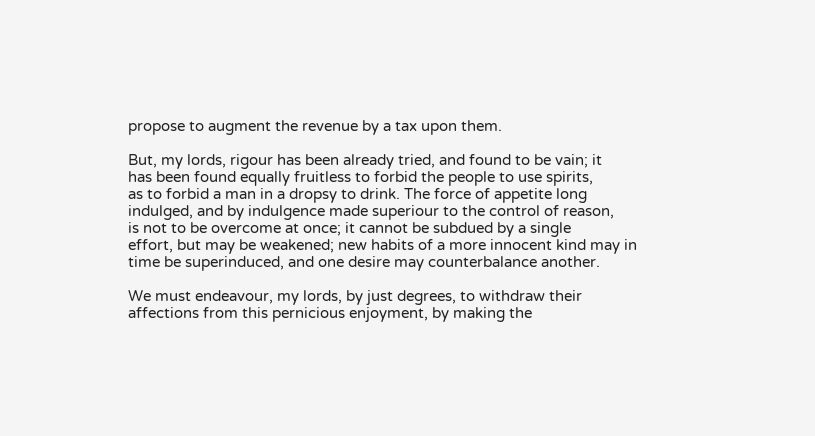propose to augment the revenue by a tax upon them.

But, my lords, rigour has been already tried, and found to be vain; it
has been found equally fruitless to forbid the people to use spirits,
as to forbid a man in a dropsy to drink. The force of appetite long
indulged, and by indulgence made superiour to the control of reason,
is not to be overcome at once; it cannot be subdued by a single
effort, but may be weakened; new habits of a more innocent kind may in
time be superinduced, and one desire may counterbalance another.

We must endeavour, my lords, by just degrees, to withdraw their
affections from this pernicious enjoyment, by making the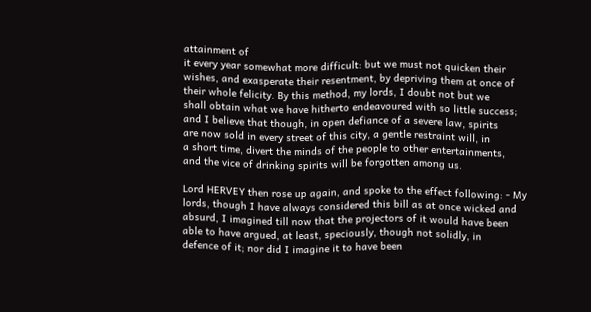attainment of
it every year somewhat more difficult: but we must not quicken their
wishes, and exasperate their resentment, by depriving them at once of
their whole felicity. By this method, my lords, I doubt not but we
shall obtain what we have hitherto endeavoured with so little success;
and I believe that though, in open defiance of a severe law, spirits
are now sold in every street of this city, a gentle restraint will, in
a short time, divert the minds of the people to other entertainments,
and the vice of drinking spirits will be forgotten among us.

Lord HERVEY then rose up again, and spoke to the effect following: - My
lords, though I have always considered this bill as at once wicked and
absurd, I imagined till now that the projectors of it would have been
able to have argued, at least, speciously, though not solidly, in
defence of it; nor did I imagine it to have been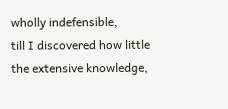wholly indefensible,
till I discovered how little the extensive knowledge,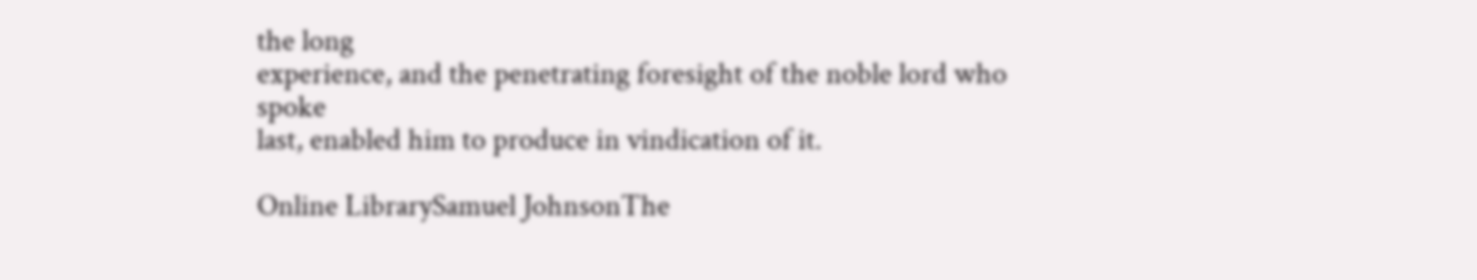the long
experience, and the penetrating foresight of the noble lord who spoke
last, enabled him to produce in vindication of it.

Online LibrarySamuel JohnsonThe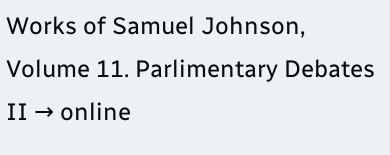Works of Samuel Johnson, Volume 11. Parlimentary Debates II → online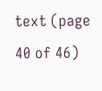text (page 40 of 46)